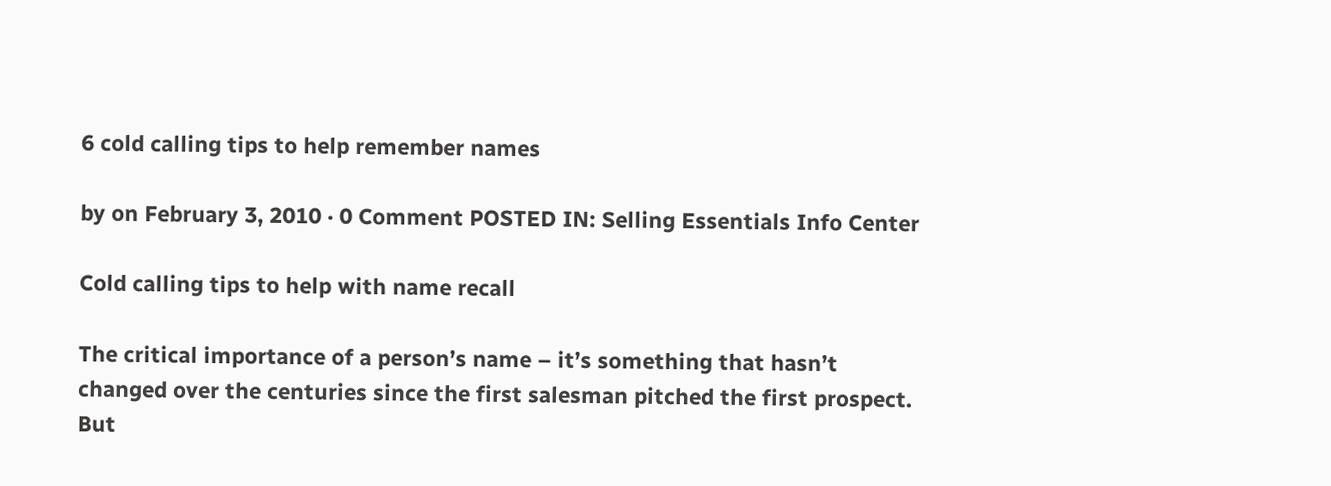6 cold calling tips to help remember names

by on February 3, 2010 · 0 Comment POSTED IN: Selling Essentials Info Center

Cold calling tips to help with name recall

The critical importance of a person’s name – it’s something that hasn’t changed over the centuries since the first salesman pitched the first prospect. But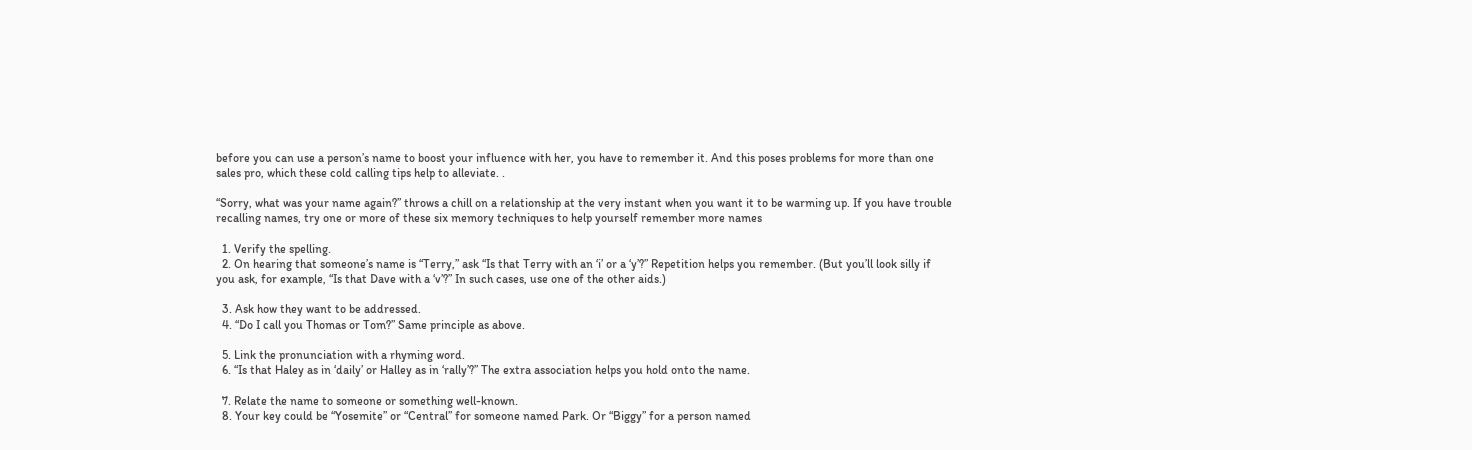before you can use a person’s name to boost your influence with her, you have to remember it. And this poses problems for more than one sales pro, which these cold calling tips help to alleviate. .

“Sorry, what was your name again?” throws a chill on a relationship at the very instant when you want it to be warming up. If you have trouble recalling names, try one or more of these six memory techniques to help yourself remember more names

  1. Verify the spelling.
  2. On hearing that someone’s name is “Terry,” ask “Is that Terry with an ‘i’ or a ‘y’?” Repetition helps you remember. (But you’ll look silly if you ask, for example, “Is that Dave with a ‘v’?” In such cases, use one of the other aids.)

  3. Ask how they want to be addressed.
  4. “Do I call you Thomas or Tom?” Same principle as above.

  5. Link the pronunciation with a rhyming word.
  6. “Is that Haley as in ‘daily’ or Halley as in ‘rally’?” The extra association helps you hold onto the name.

  7. Relate the name to someone or something well-known.
  8. Your key could be “Yosemite” or “Central” for someone named Park. Or “Biggy” for a person named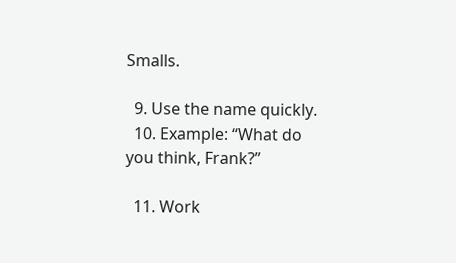Smalls.

  9. Use the name quickly.
  10. Example: “What do you think, Frank?”

  11. Work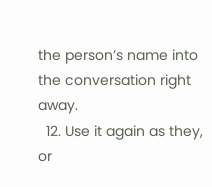the person’s name into the conversation right away.
  12. Use it again as they, or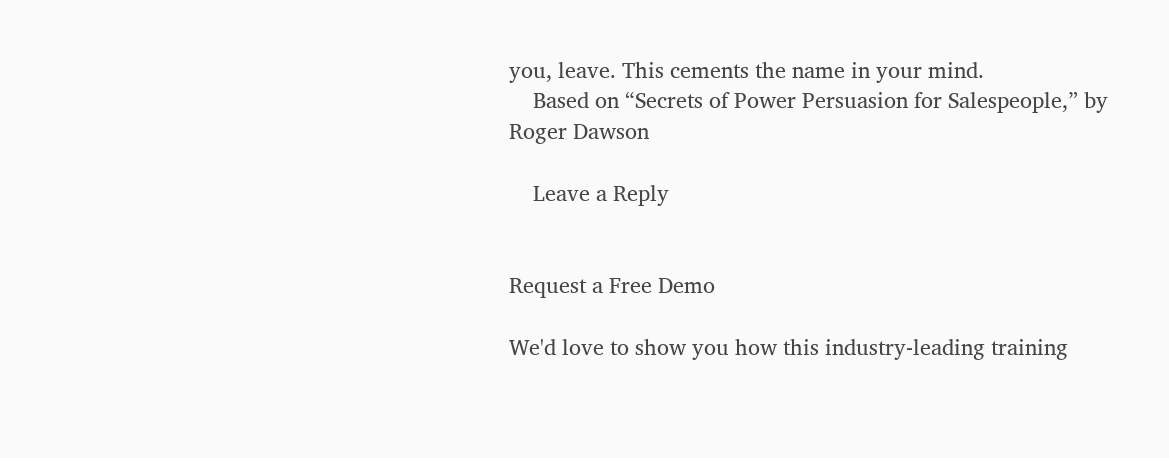you, leave. This cements the name in your mind.
    Based on “Secrets of Power Persuasion for Salespeople,” by Roger Dawson

    Leave a Reply


Request a Free Demo

We'd love to show you how this industry-leading training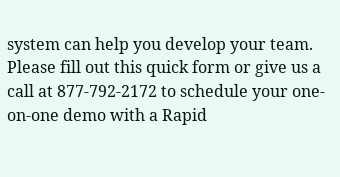system can help you develop your team. Please fill out this quick form or give us a call at 877-792-2172 to schedule your one-on-one demo with a Rapid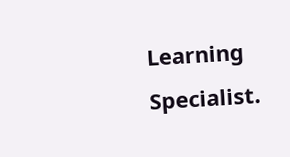Learning Specialist.